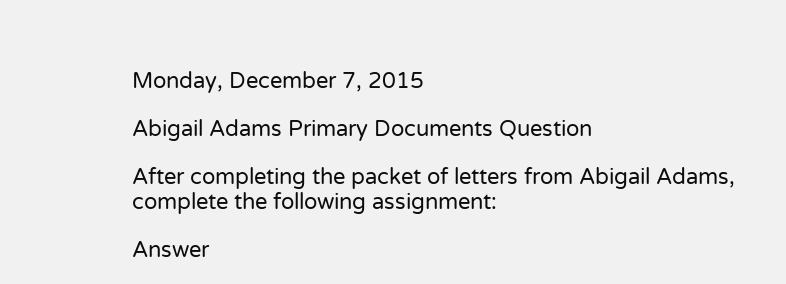Monday, December 7, 2015

Abigail Adams Primary Documents Question

After completing the packet of letters from Abigail Adams, complete the following assignment:

Answer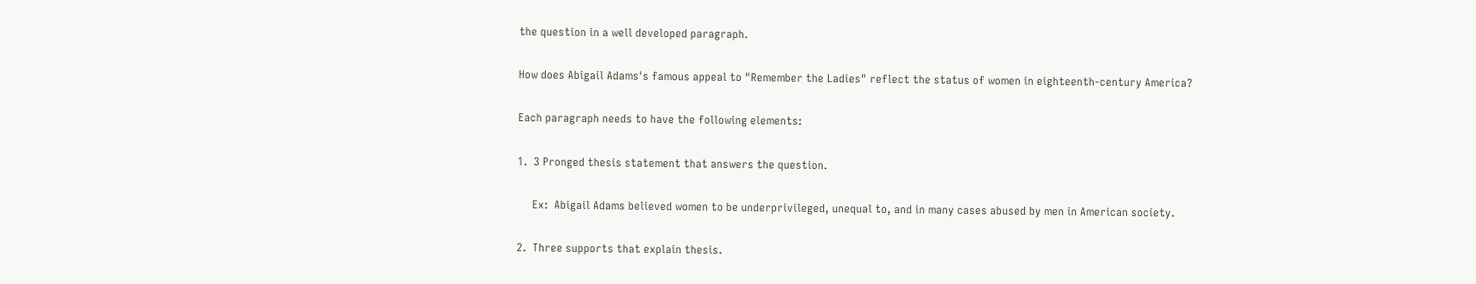the question in a well developed paragraph.

How does Abigail Adams's famous appeal to "Remember the Ladies" reflect the status of women in eighteenth-century America?

Each paragraph needs to have the following elements:

1.  3 Pronged thesis statement that answers the question.

     Ex:  Abigail Adams believed women to be underprivileged, unequal to, and in many cases abused by men in American society.

2.  Three supports that explain thesis.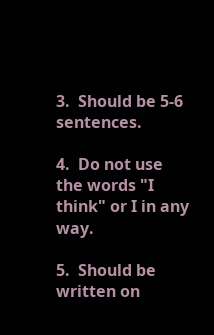3.  Should be 5-6 sentences.

4.  Do not use the words "I think" or I in any way.

5.  Should be written on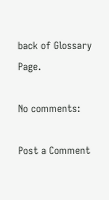back of Glossary Page.

No comments:

Post a Comment